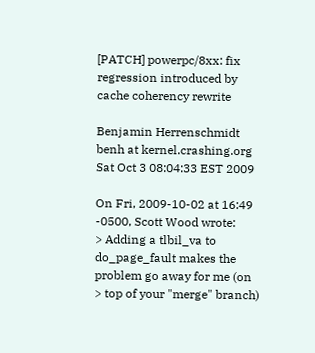[PATCH] powerpc/8xx: fix regression introduced by cache coherency rewrite

Benjamin Herrenschmidt benh at kernel.crashing.org
Sat Oct 3 08:04:33 EST 2009

On Fri, 2009-10-02 at 16:49 -0500, Scott Wood wrote:
> Adding a tlbil_va to do_page_fault makes the problem go away for me (on
> top of your "merge" branch)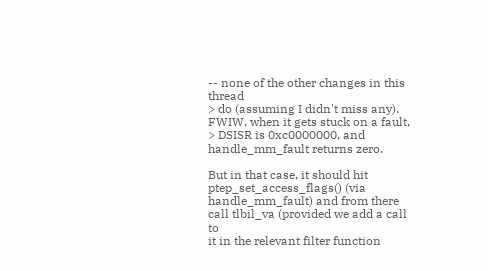-- none of the other changes in this thread
> do (assuming I didn't miss any).  FWIW, when it gets stuck on a fault,
> DSISR is 0xc0000000, and handle_mm_fault returns zero.

But in that case, it should hit ptep_set_access_flags() (via
handle_mm_fault) and from there call tlbil_va (provided we add a call to
it in the relevant filter function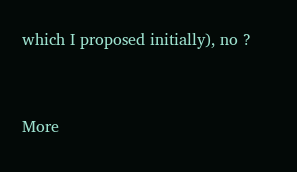which I proposed initially), no ?


More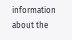information about the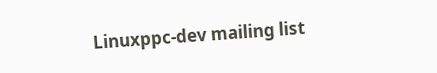Linuxppc-dev mailing list